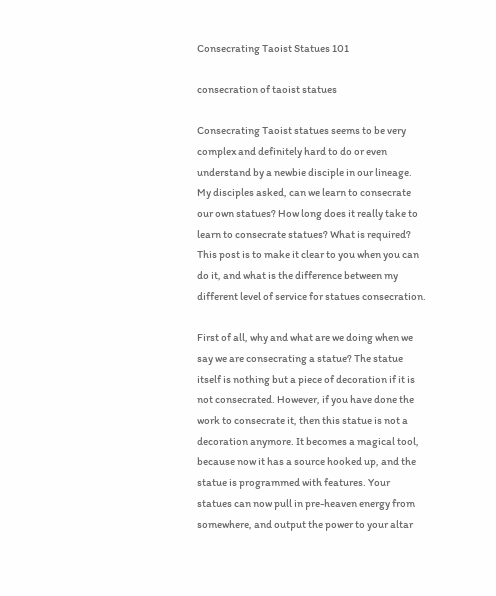Consecrating Taoist Statues 101

consecration of taoist statues

Consecrating Taoist statues seems to be very complex and definitely hard to do or even understand by a newbie disciple in our lineage. My disciples asked, can we learn to consecrate our own statues? How long does it really take to learn to consecrate statues? What is required? This post is to make it clear to you when you can do it, and what is the difference between my different level of service for statues consecration.

First of all, why and what are we doing when we say we are consecrating a statue? The statue itself is nothing but a piece of decoration if it is not consecrated. However, if you have done the work to consecrate it, then this statue is not a decoration anymore. It becomes a magical tool, because now it has a source hooked up, and the statue is programmed with features. Your statues can now pull in pre-heaven energy from somewhere, and output the power to your altar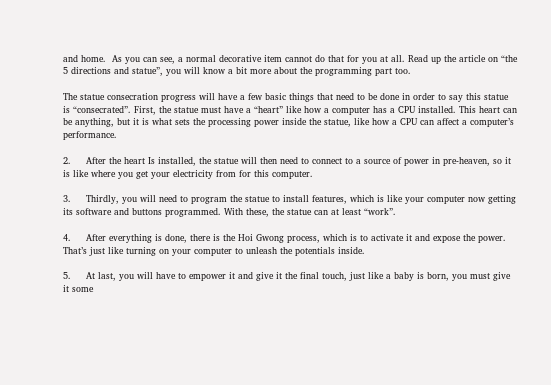and home.  As you can see, a normal decorative item cannot do that for you at all. Read up the article on “the 5 directions and statue”, you will know a bit more about the programming part too.

The statue consecration progress will have a few basic things that need to be done in order to say this statue is “consecrated”. First, the statue must have a “heart” like how a computer has a CPU installed. This heart can be anything, but it is what sets the processing power inside the statue, like how a CPU can affect a computer’s performance.

2.     After the heart Is installed, the statue will then need to connect to a source of power in pre-heaven, so it is like where you get your electricity from for this computer.

3.     Thirdly, you will need to program the statue to install features, which is like your computer now getting its software and buttons programmed. With these, the statue can at least “work”.

4.     After everything is done, there is the Hoi Gwong process, which is to activate it and expose the power. That’s just like turning on your computer to unleash the potentials inside.

5.     At last, you will have to empower it and give it the final touch, just like a baby is born, you must give it some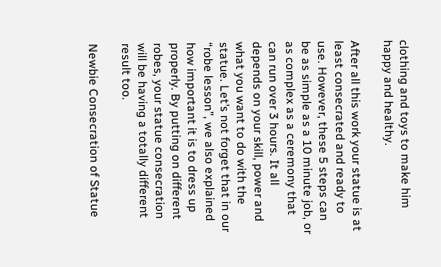clothing and toys to make him happy and healthy.

After all this work your statue is at least consecrated and ready to use. However, these 5 steps can be as simple as a 10 minute job, or as complex as a ceremony that can run over 3 hours. It all depends on your skill, power and what you want to do with the statue. Let’s not forget that in our “robe lesson”, we also explained how important it is to dress up properly. By putting on different robes, your statue consecration will be having a totally different result too.

Newbie Consecration of Statue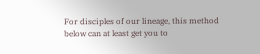For disciples of our lineage, this method below can at least get you to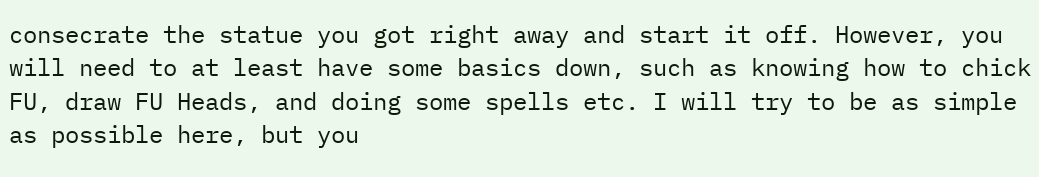consecrate the statue you got right away and start it off. However, you will need to at least have some basics down, such as knowing how to chick FU, draw FU Heads, and doing some spells etc. I will try to be as simple as possible here, but you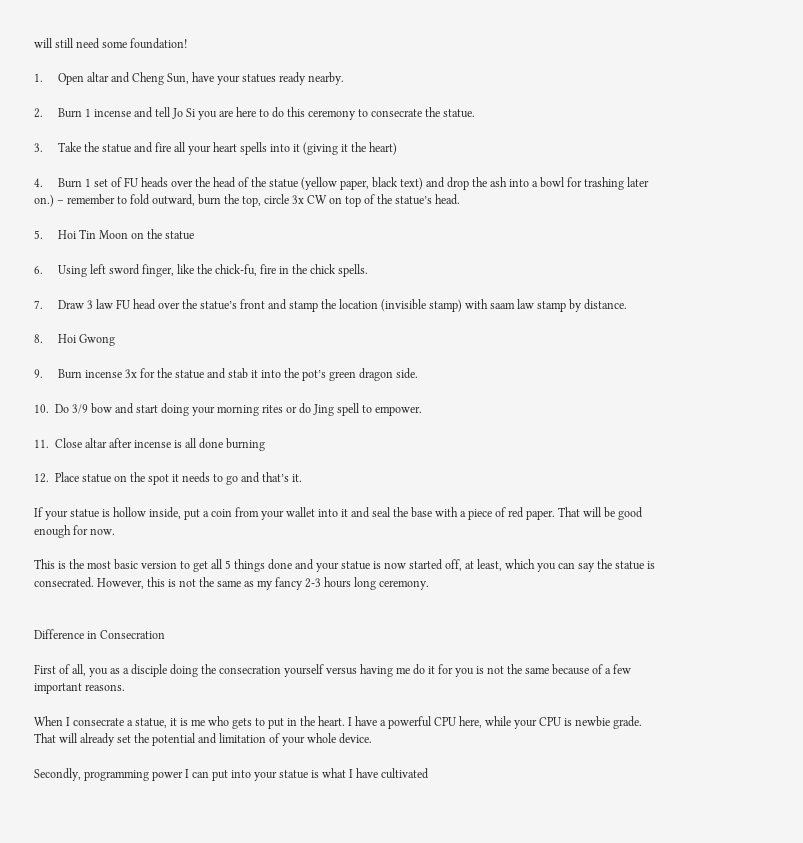will still need some foundation!

1.     Open altar and Cheng Sun, have your statues ready nearby.

2.     Burn 1 incense and tell Jo Si you are here to do this ceremony to consecrate the statue.

3.     Take the statue and fire all your heart spells into it (giving it the heart)

4.     Burn 1 set of FU heads over the head of the statue (yellow paper, black text) and drop the ash into a bowl for trashing later on.) – remember to fold outward, burn the top, circle 3x CW on top of the statue’s head.

5.     Hoi Tin Moon on the statue

6.     Using left sword finger, like the chick-fu, fire in the chick spells.

7.     Draw 3 law FU head over the statue’s front and stamp the location (invisible stamp) with saam law stamp by distance.

8.     Hoi Gwong

9.     Burn incense 3x for the statue and stab it into the pot’s green dragon side.

10.  Do 3/9 bow and start doing your morning rites or do Jing spell to empower.

11.  Close altar after incense is all done burning

12.  Place statue on the spot it needs to go and that’s it.

If your statue is hollow inside, put a coin from your wallet into it and seal the base with a piece of red paper. That will be good enough for now.

This is the most basic version to get all 5 things done and your statue is now started off, at least, which you can say the statue is consecrated. However, this is not the same as my fancy 2-3 hours long ceremony.


Difference in Consecration

First of all, you as a disciple doing the consecration yourself versus having me do it for you is not the same because of a few important reasons.

When I consecrate a statue, it is me who gets to put in the heart. I have a powerful CPU here, while your CPU is newbie grade. That will already set the potential and limitation of your whole device.

Secondly, programming power I can put into your statue is what I have cultivated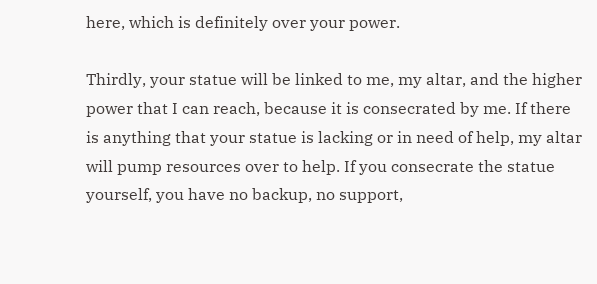here, which is definitely over your power.

Thirdly, your statue will be linked to me, my altar, and the higher power that I can reach, because it is consecrated by me. If there is anything that your statue is lacking or in need of help, my altar will pump resources over to help. If you consecrate the statue yourself, you have no backup, no support,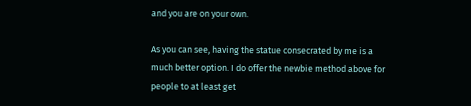and you are on your own.

As you can see, having the statue consecrated by me is a much better option. I do offer the newbie method above for people to at least get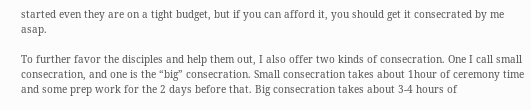started even they are on a tight budget, but if you can afford it, you should get it consecrated by me asap.

To further favor the disciples and help them out, I also offer two kinds of consecration. One I call small consecration, and one is the “big” consecration. Small consecration takes about 1hour of ceremony time and some prep work for the 2 days before that. Big consecration takes about 3-4 hours of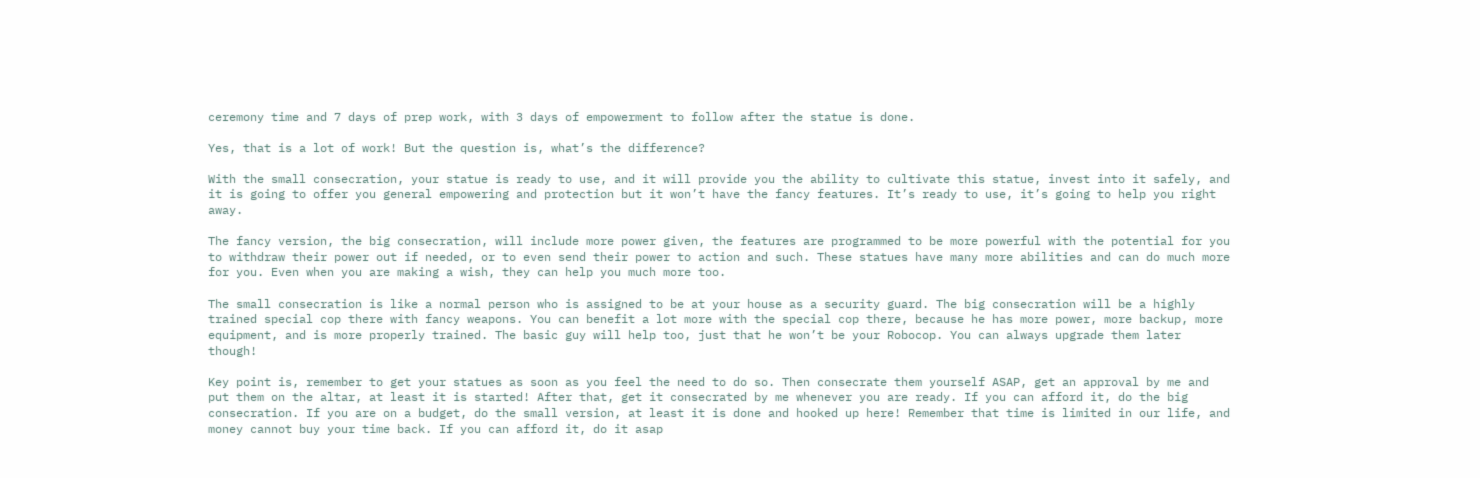ceremony time and 7 days of prep work, with 3 days of empowerment to follow after the statue is done.

Yes, that is a lot of work! But the question is, what’s the difference?

With the small consecration, your statue is ready to use, and it will provide you the ability to cultivate this statue, invest into it safely, and it is going to offer you general empowering and protection but it won’t have the fancy features. It’s ready to use, it’s going to help you right away.

The fancy version, the big consecration, will include more power given, the features are programmed to be more powerful with the potential for you to withdraw their power out if needed, or to even send their power to action and such. These statues have many more abilities and can do much more for you. Even when you are making a wish, they can help you much more too.

The small consecration is like a normal person who is assigned to be at your house as a security guard. The big consecration will be a highly trained special cop there with fancy weapons. You can benefit a lot more with the special cop there, because he has more power, more backup, more equipment, and is more properly trained. The basic guy will help too, just that he won’t be your Robocop. You can always upgrade them later though!

Key point is, remember to get your statues as soon as you feel the need to do so. Then consecrate them yourself ASAP, get an approval by me and put them on the altar, at least it is started! After that, get it consecrated by me whenever you are ready. If you can afford it, do the big consecration. If you are on a budget, do the small version, at least it is done and hooked up here! Remember that time is limited in our life, and money cannot buy your time back. If you can afford it, do it asap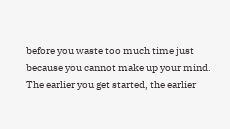before you waste too much time just because you cannot make up your mind. The earlier you get started, the earlier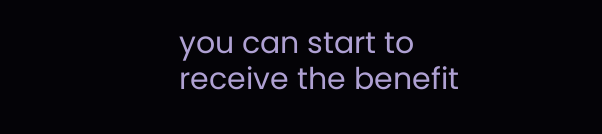you can start to receive the benefit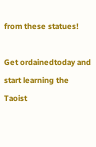from these statues!

Get ordainedtoday and start learning the Taoist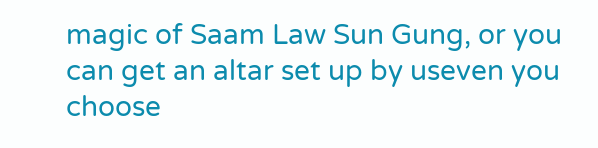magic of Saam Law Sun Gung, or you can get an altar set up by useven you choose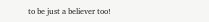to be just a believer too!